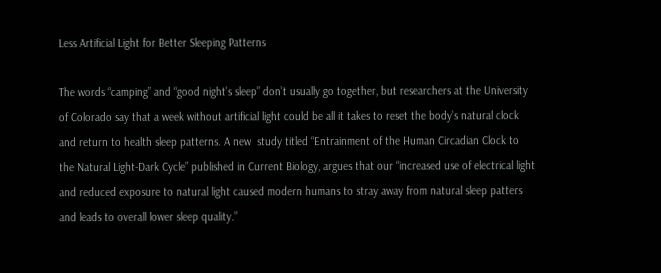Less Artificial Light for Better Sleeping Patterns

The words “camping” and “good night’s sleep” don’t usually go together, but researchers at the University of Colorado say that a week without artificial light could be all it takes to reset the body’s natural clock and return to health sleep patterns. A new  study titled “Entrainment of the Human Circadian Clock to the Natural Light-Dark Cycle” published in Current Biology, argues that our “increased use of electrical light and reduced exposure to natural light caused modern humans to stray away from natural sleep patters and leads to overall lower sleep quality.”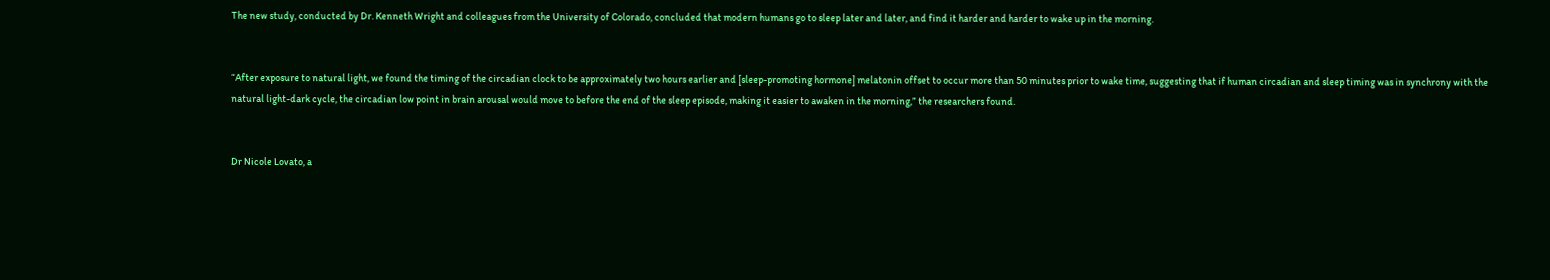The new study, conducted by Dr. Kenneth Wright and colleagues from the University of Colorado, concluded that modern humans go to sleep later and later, and find it harder and harder to wake up in the morning.


“After exposure to natural light, we found the timing of the circadian clock to be approximately two hours earlier and [sleep-promoting hormone] melatonin offset to occur more than 50 minutes prior to wake time, suggesting that if human circadian and sleep timing was in synchrony with the natural light-dark cycle, the circadian low point in brain arousal would move to before the end of the sleep episode, making it easier to awaken in the morning,” the researchers found.


Dr Nicole Lovato, a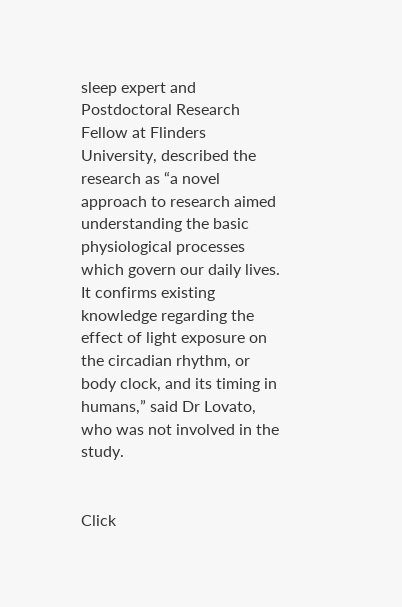sleep expert and Postdoctoral Research Fellow at Flinders University, described the research as “a novel approach to research aimed understanding the basic physiological processes which govern our daily lives. It confirms existing knowledge regarding the effect of light exposure on the circadian rhythm, or body clock, and its timing in humans,” said Dr Lovato, who was not involved in the study.


Click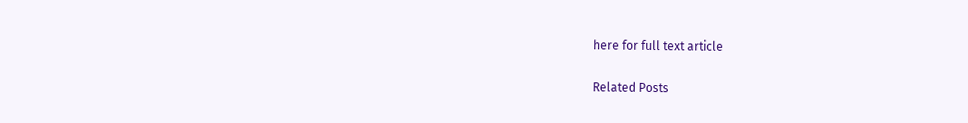here for full text article

Related Posts